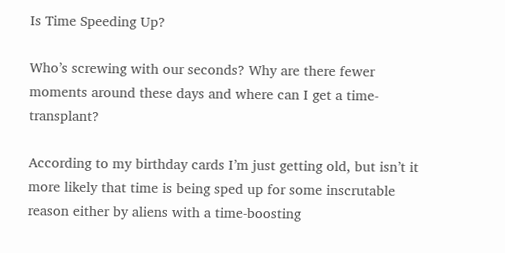Is Time Speeding Up?

Who’s screwing with our seconds? Why are there fewer moments around these days and where can I get a time-transplant?

According to my birthday cards I’m just getting old, but isn’t it more likely that time is being sped up for some inscrutable reason either by aliens with a time-boosting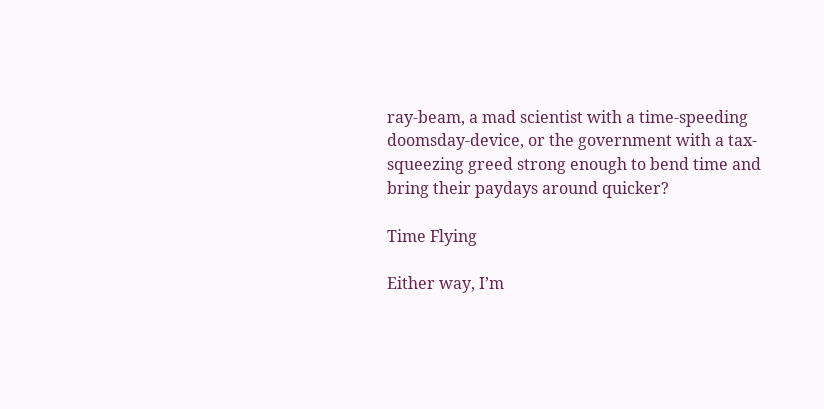ray-beam, a mad scientist with a time-speeding doomsday-device, or the government with a tax-squeezing greed strong enough to bend time and bring their paydays around quicker?

Time Flying

Either way, I’m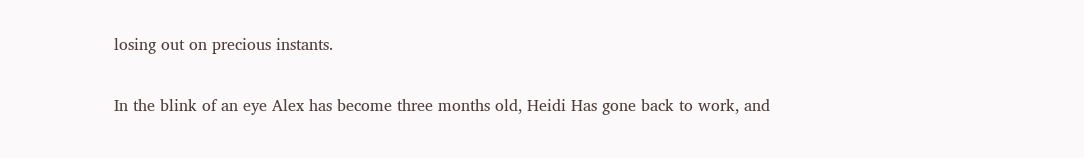losing out on precious instants.

In the blink of an eye Alex has become three months old, Heidi Has gone back to work, and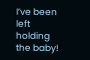I’ve been left holding the baby!